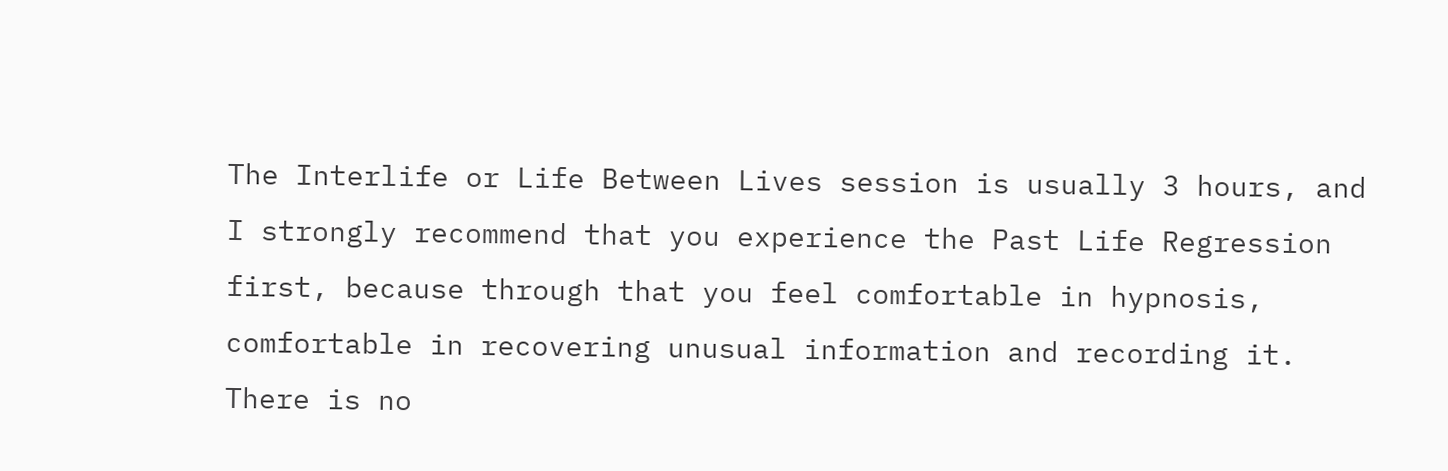The Interlife or Life Between Lives session is usually 3 hours, and I strongly recommend that you experience the Past Life Regression first, because through that you feel comfortable in hypnosis, comfortable in recovering unusual information and recording it. There is no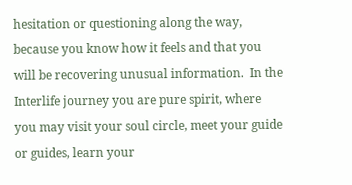hesitation or questioning along the way, because you know how it feels and that you will be recovering unusual information.  In the Interlife journey you are pure spirit, where you may visit your soul circle, meet your guide or guides, learn your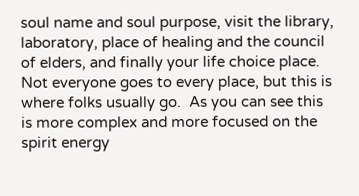soul name and soul purpose, visit the library, laboratory, place of healing and the council of elders, and finally your life choice place.  Not everyone goes to every place, but this is where folks usually go.  As you can see this is more complex and more focused on the spirit energy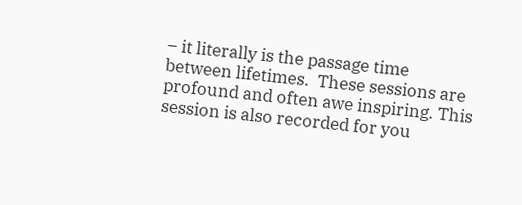– it literally is the passage time between lifetimes.  These sessions are profound and often awe inspiring. This session is also recorded for you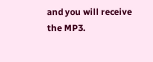and you will receive the MP3.